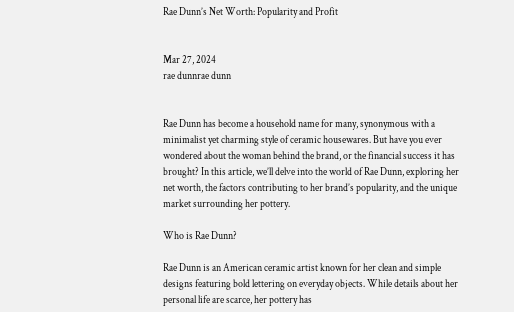Rae Dunn’s Net Worth: Popularity and Profit


Mar 27, 2024
rae dunnrae dunn


Rae Dunn has become a household name for many, synonymous with a minimalist yet charming style of ceramic housewares. But have you ever wondered about the woman behind the brand, or the financial success it has brought? In this article, we’ll delve into the world of Rae Dunn, exploring her net worth, the factors contributing to her brand’s popularity, and the unique market surrounding her pottery.

Who is Rae Dunn?

Rae Dunn is an American ceramic artist known for her clean and simple designs featuring bold lettering on everyday objects. While details about her personal life are scarce, her pottery has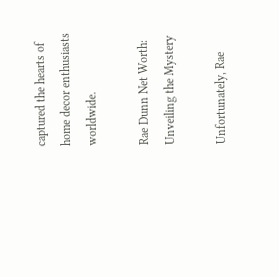captured the hearts of home decor enthusiasts worldwide.

Rae Dunn Net Worth: Unveiling the Mystery

Unfortunately, Rae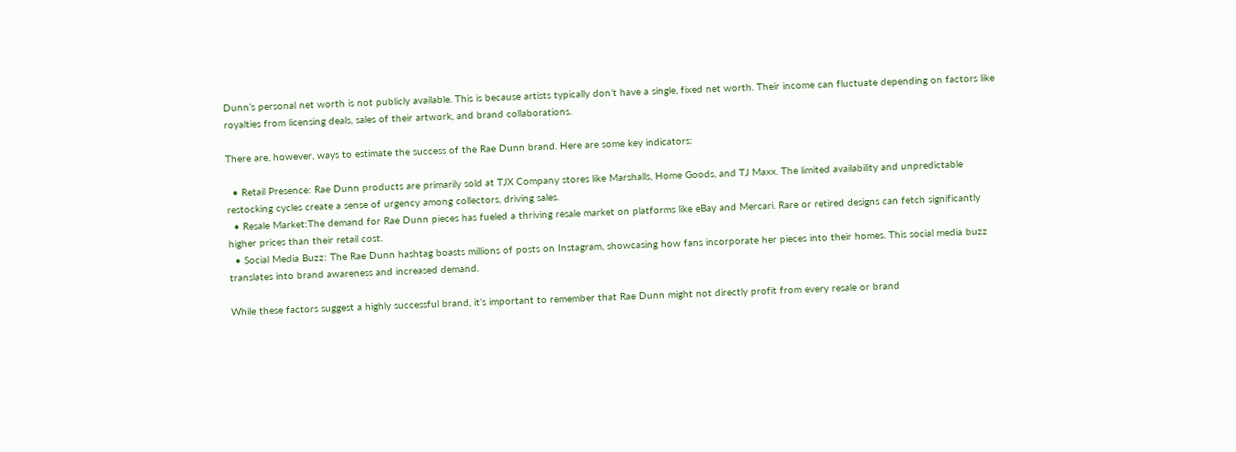Dunn’s personal net worth is not publicly available. This is because artists typically don’t have a single, fixed net worth. Their income can fluctuate depending on factors like royalties from licensing deals, sales of their artwork, and brand collaborations.

There are, however, ways to estimate the success of the Rae Dunn brand. Here are some key indicators:

  • Retail Presence: Rae Dunn products are primarily sold at TJX Company stores like Marshalls, Home Goods, and TJ Maxx. The limited availability and unpredictable restocking cycles create a sense of urgency among collectors, driving sales.
  • Resale Market:The demand for Rae Dunn pieces has fueled a thriving resale market on platforms like eBay and Mercari. Rare or retired designs can fetch significantly higher prices than their retail cost.
  • Social Media Buzz: The Rae Dunn hashtag boasts millions of posts on Instagram, showcasing how fans incorporate her pieces into their homes. This social media buzz translates into brand awareness and increased demand.

While these factors suggest a highly successful brand, it’s important to remember that Rae Dunn might not directly profit from every resale or brand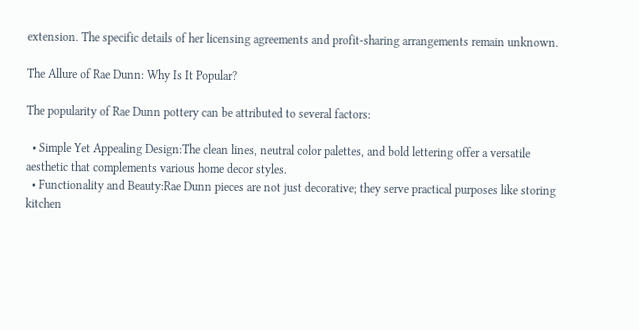extension. The specific details of her licensing agreements and profit-sharing arrangements remain unknown.

The Allure of Rae Dunn: Why Is It Popular?

The popularity of Rae Dunn pottery can be attributed to several factors:

  • Simple Yet Appealing Design:The clean lines, neutral color palettes, and bold lettering offer a versatile aesthetic that complements various home decor styles.
  • Functionality and Beauty:Rae Dunn pieces are not just decorative; they serve practical purposes like storing kitchen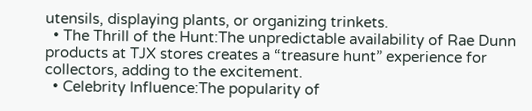utensils, displaying plants, or organizing trinkets.
  • The Thrill of the Hunt:The unpredictable availability of Rae Dunn products at TJX stores creates a “treasure hunt” experience for collectors, adding to the excitement.
  • Celebrity Influence:The popularity of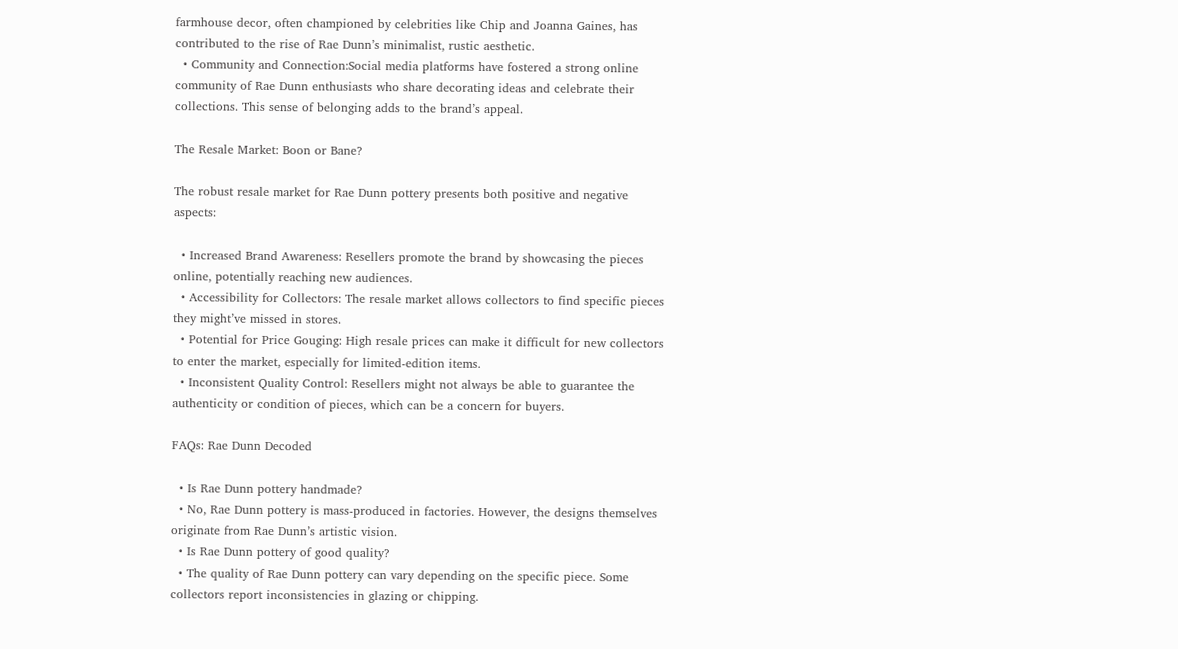farmhouse decor, often championed by celebrities like Chip and Joanna Gaines, has contributed to the rise of Rae Dunn’s minimalist, rustic aesthetic.
  • Community and Connection:Social media platforms have fostered a strong online community of Rae Dunn enthusiasts who share decorating ideas and celebrate their collections. This sense of belonging adds to the brand’s appeal.

The Resale Market: Boon or Bane?

The robust resale market for Rae Dunn pottery presents both positive and negative aspects:

  • Increased Brand Awareness: Resellers promote the brand by showcasing the pieces online, potentially reaching new audiences.
  • Accessibility for Collectors: The resale market allows collectors to find specific pieces they might’ve missed in stores.
  • Potential for Price Gouging: High resale prices can make it difficult for new collectors to enter the market, especially for limited-edition items.
  • Inconsistent Quality Control: Resellers might not always be able to guarantee the authenticity or condition of pieces, which can be a concern for buyers.

FAQs: Rae Dunn Decoded

  • Is Rae Dunn pottery handmade?
  • No, Rae Dunn pottery is mass-produced in factories. However, the designs themselves originate from Rae Dunn’s artistic vision.
  • Is Rae Dunn pottery of good quality?
  • The quality of Rae Dunn pottery can vary depending on the specific piece. Some collectors report inconsistencies in glazing or chipping.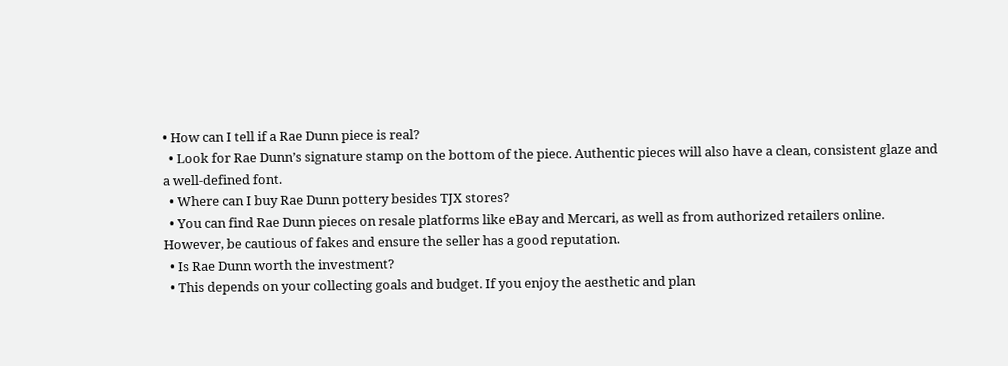• How can I tell if a Rae Dunn piece is real?
  • Look for Rae Dunn’s signature stamp on the bottom of the piece. Authentic pieces will also have a clean, consistent glaze and a well-defined font.
  • Where can I buy Rae Dunn pottery besides TJX stores?
  • You can find Rae Dunn pieces on resale platforms like eBay and Mercari, as well as from authorized retailers online. However, be cautious of fakes and ensure the seller has a good reputation.
  • Is Rae Dunn worth the investment?
  • This depends on your collecting goals and budget. If you enjoy the aesthetic and plan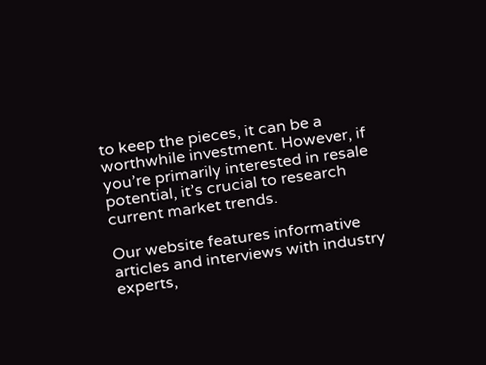to keep the pieces, it can be a worthwhile investment. However, if you’re primarily interested in resale potential, it’s crucial to research current market trends.

Our website features informative articles and interviews with industry experts,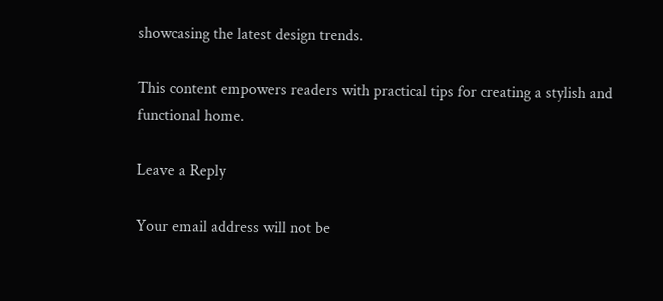showcasing the latest design trends.

This content empowers readers with practical tips for creating a stylish and functional home.

Leave a Reply

Your email address will not be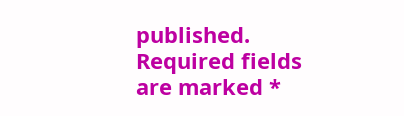published. Required fields are marked *